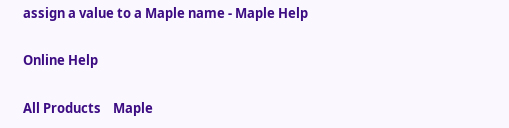assign a value to a Maple name - Maple Help

Online Help

All Products    Maple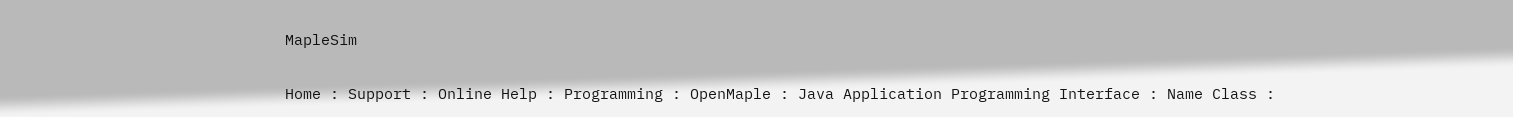MapleSim

Home : Support : Online Help : Programming : OpenMaple : Java Application Programming Interface : Name Class :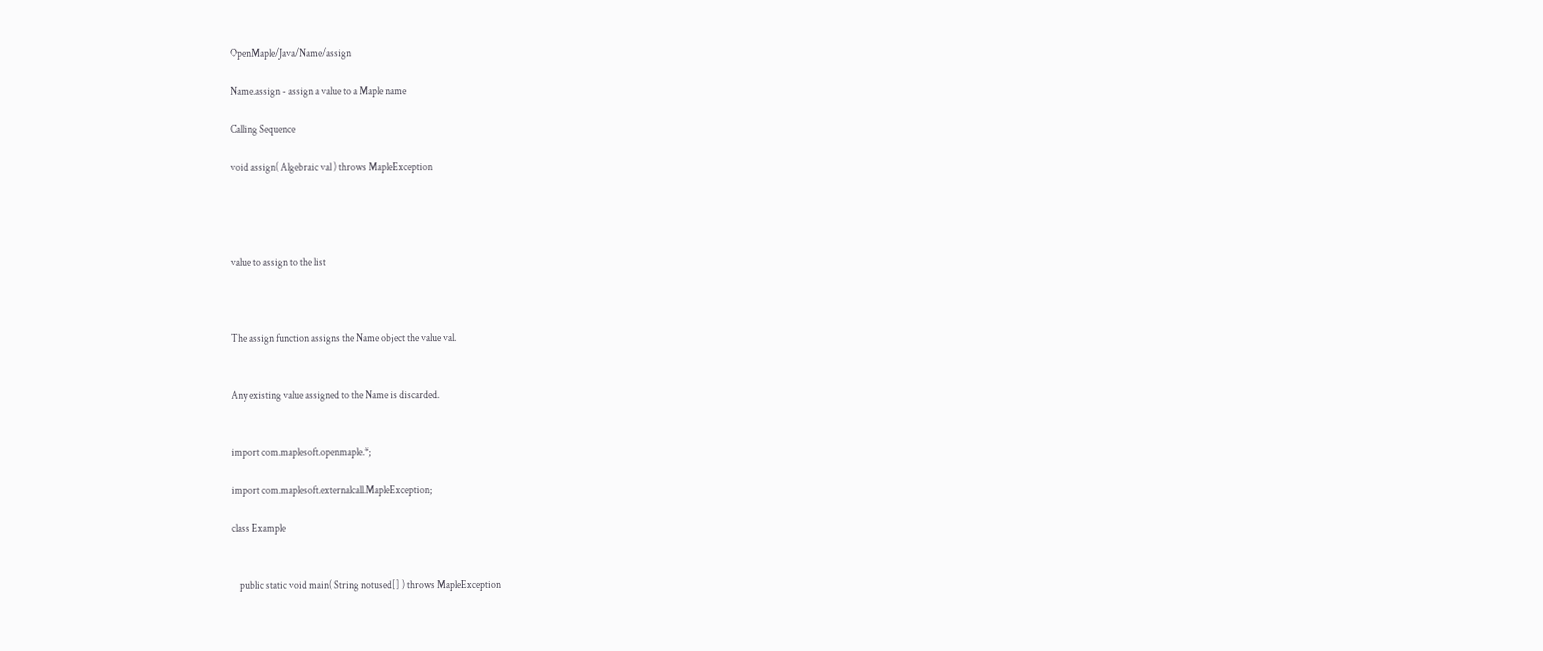OpenMaple/Java/Name/assign

Name.assign - assign a value to a Maple name

Calling Sequence

void assign( Algebraic val ) throws MapleException




value to assign to the list



The assign function assigns the Name object the value val.


Any existing value assigned to the Name is discarded.


import com.maplesoft.openmaple.*;

import com.maplesoft.externalcall.MapleException;

class Example


    public static void main( String notused[] ) throws MapleException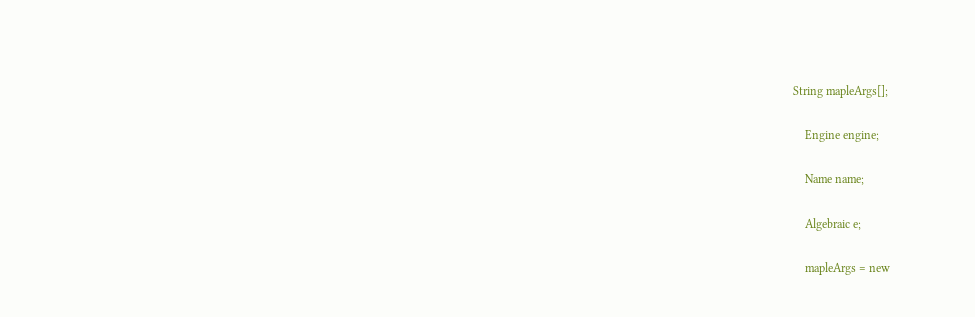String mapleArgs[];

    Engine engine;

    Name name;

    Algebraic e;

    mapleArgs = new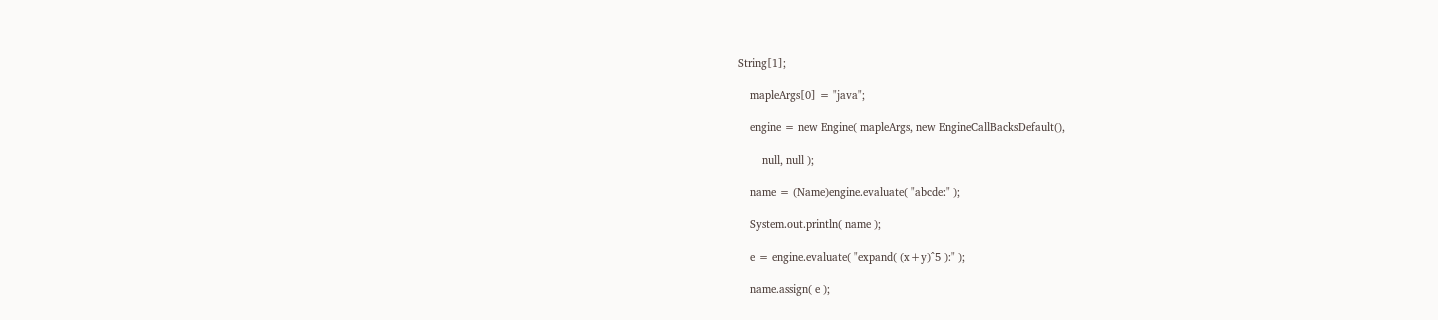String[1];

    mapleArgs[0] = "java";

    engine = new Engine( mapleArgs, new EngineCallBacksDefault(),

        null, null );

    name = (Name)engine.evaluate( "abcde:" );

    System.out.println( name );

    e = engine.evaluate( "expand( (x+y)^5 ):" );

    name.assign( e );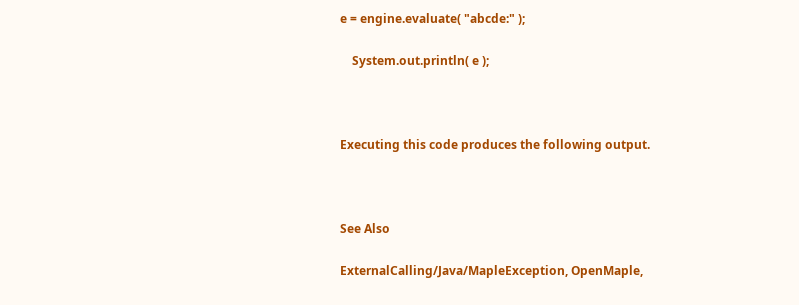e = engine.evaluate( "abcde:" );

    System.out.println( e );



Executing this code produces the following output.



See Also

ExternalCalling/Java/MapleException, OpenMaple,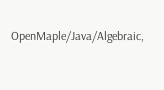OpenMaple/Java/Algebraic,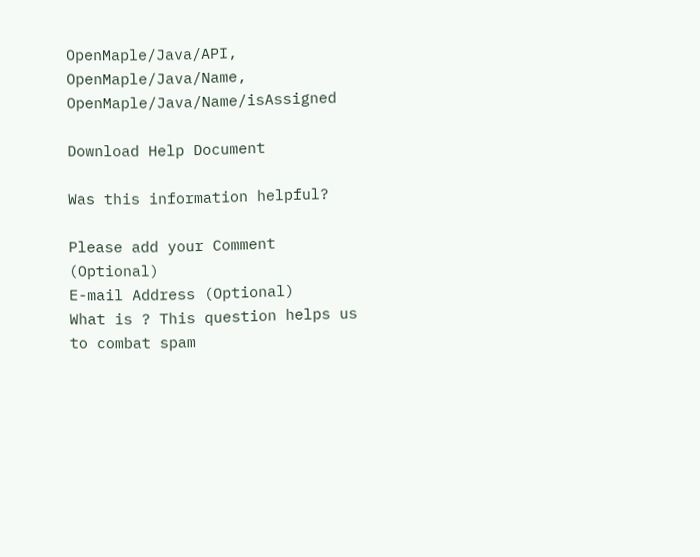OpenMaple/Java/API, OpenMaple/Java/Name, OpenMaple/Java/Name/isAssigned

Download Help Document

Was this information helpful?

Please add your Comment (Optional)
E-mail Address (Optional)
What is ? This question helps us to combat spam